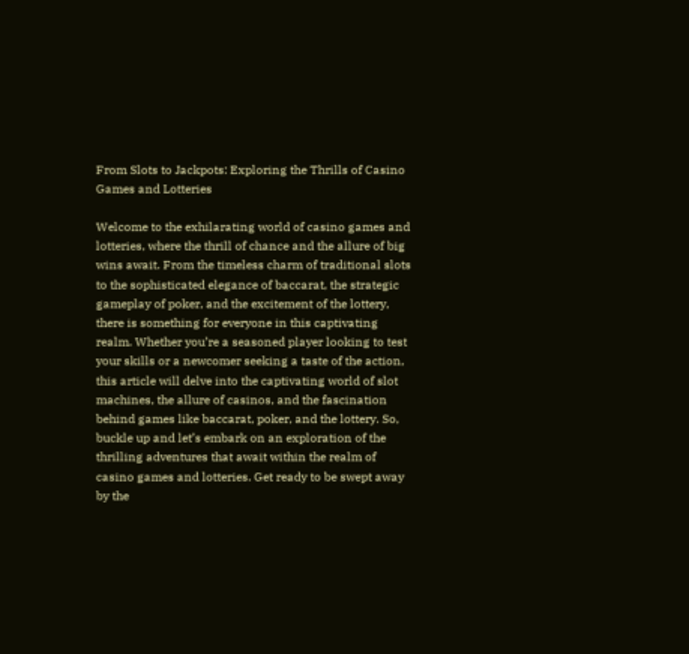From Slots to Jackpots: Exploring the Thrills of Casino Games and Lotteries

Welcome to the exhilarating world of casino games and lotteries, where the thrill of chance and the allure of big wins await. From the timeless charm of traditional slots to the sophisticated elegance of baccarat, the strategic gameplay of poker, and the excitement of the lottery, there is something for everyone in this captivating realm. Whether you’re a seasoned player looking to test your skills or a newcomer seeking a taste of the action, this article will delve into the captivating world of slot machines, the allure of casinos, and the fascination behind games like baccarat, poker, and the lottery. So, buckle up and let’s embark on an exploration of the thrilling adventures that await within the realm of casino games and lotteries. Get ready to be swept away by the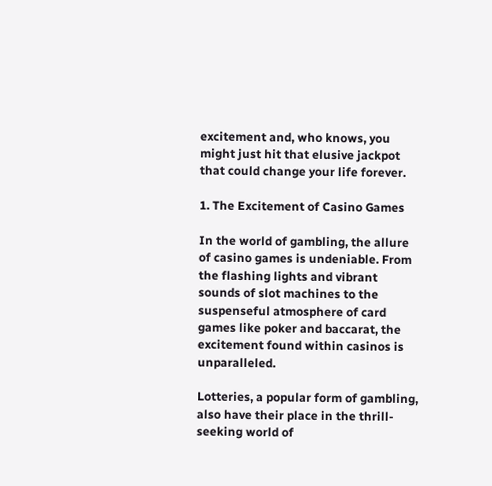excitement and, who knows, you might just hit that elusive jackpot that could change your life forever.

1. The Excitement of Casino Games

In the world of gambling, the allure of casino games is undeniable. From the flashing lights and vibrant sounds of slot machines to the suspenseful atmosphere of card games like poker and baccarat, the excitement found within casinos is unparalleled.

Lotteries, a popular form of gambling, also have their place in the thrill-seeking world of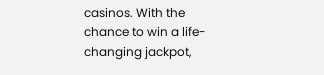casinos. With the chance to win a life-changing jackpot,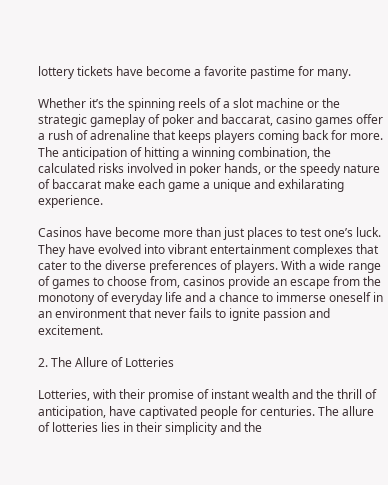lottery tickets have become a favorite pastime for many.

Whether it’s the spinning reels of a slot machine or the strategic gameplay of poker and baccarat, casino games offer a rush of adrenaline that keeps players coming back for more. The anticipation of hitting a winning combination, the calculated risks involved in poker hands, or the speedy nature of baccarat make each game a unique and exhilarating experience.

Casinos have become more than just places to test one’s luck. They have evolved into vibrant entertainment complexes that cater to the diverse preferences of players. With a wide range of games to choose from, casinos provide an escape from the monotony of everyday life and a chance to immerse oneself in an environment that never fails to ignite passion and excitement.

2. The Allure of Lotteries

Lotteries, with their promise of instant wealth and the thrill of anticipation, have captivated people for centuries. The allure of lotteries lies in their simplicity and the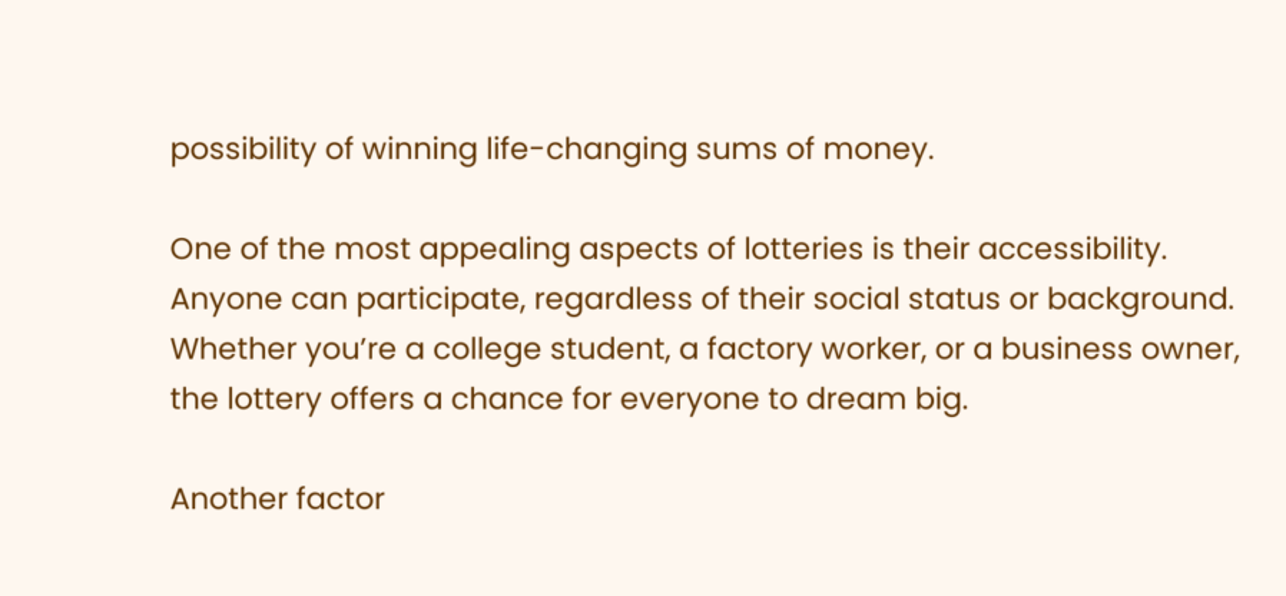possibility of winning life-changing sums of money.

One of the most appealing aspects of lotteries is their accessibility. Anyone can participate, regardless of their social status or background. Whether you’re a college student, a factory worker, or a business owner, the lottery offers a chance for everyone to dream big.

Another factor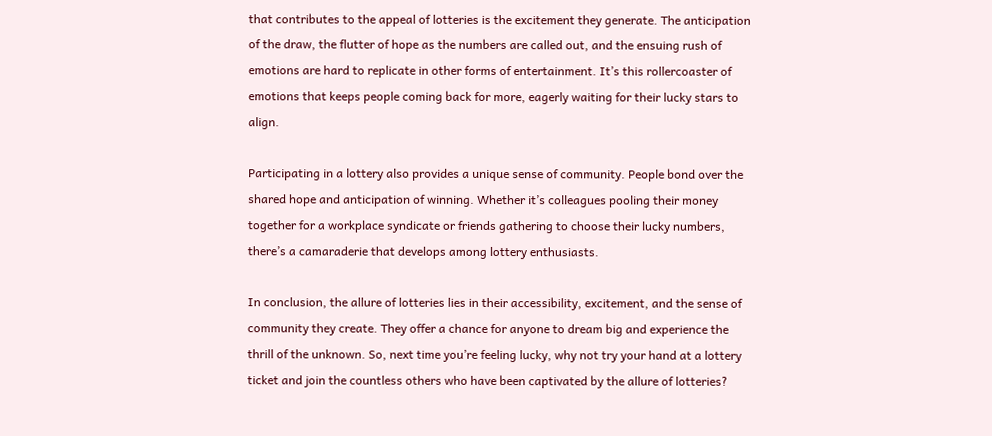that contributes to the appeal of lotteries is the excitement they generate. The anticipation of the draw, the flutter of hope as the numbers are called out, and the ensuing rush of emotions are hard to replicate in other forms of entertainment. It’s this rollercoaster of emotions that keeps people coming back for more, eagerly waiting for their lucky stars to align.

Participating in a lottery also provides a unique sense of community. People bond over the shared hope and anticipation of winning. Whether it’s colleagues pooling their money together for a workplace syndicate or friends gathering to choose their lucky numbers, there’s a camaraderie that develops among lottery enthusiasts.

In conclusion, the allure of lotteries lies in their accessibility, excitement, and the sense of community they create. They offer a chance for anyone to dream big and experience the thrill of the unknown. So, next time you’re feeling lucky, why not try your hand at a lottery ticket and join the countless others who have been captivated by the allure of lotteries?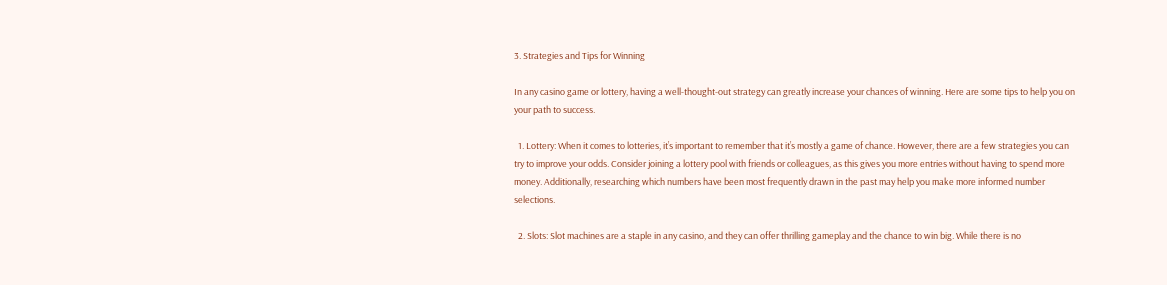3. Strategies and Tips for Winning

In any casino game or lottery, having a well-thought-out strategy can greatly increase your chances of winning. Here are some tips to help you on your path to success.

  1. Lottery: When it comes to lotteries, it’s important to remember that it’s mostly a game of chance. However, there are a few strategies you can try to improve your odds. Consider joining a lottery pool with friends or colleagues, as this gives you more entries without having to spend more money. Additionally, researching which numbers have been most frequently drawn in the past may help you make more informed number selections.

  2. Slots: Slot machines are a staple in any casino, and they can offer thrilling gameplay and the chance to win big. While there is no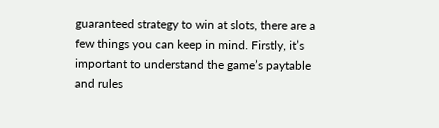guaranteed strategy to win at slots, there are a few things you can keep in mind. Firstly, it’s important to understand the game’s paytable and rules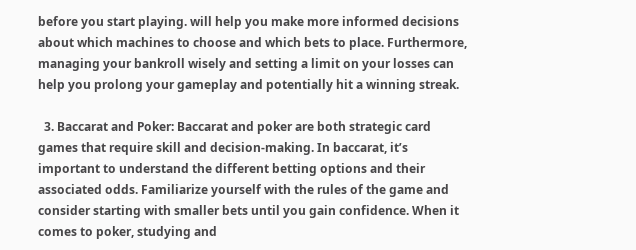before you start playing. will help you make more informed decisions about which machines to choose and which bets to place. Furthermore, managing your bankroll wisely and setting a limit on your losses can help you prolong your gameplay and potentially hit a winning streak.

  3. Baccarat and Poker: Baccarat and poker are both strategic card games that require skill and decision-making. In baccarat, it’s important to understand the different betting options and their associated odds. Familiarize yourself with the rules of the game and consider starting with smaller bets until you gain confidence. When it comes to poker, studying and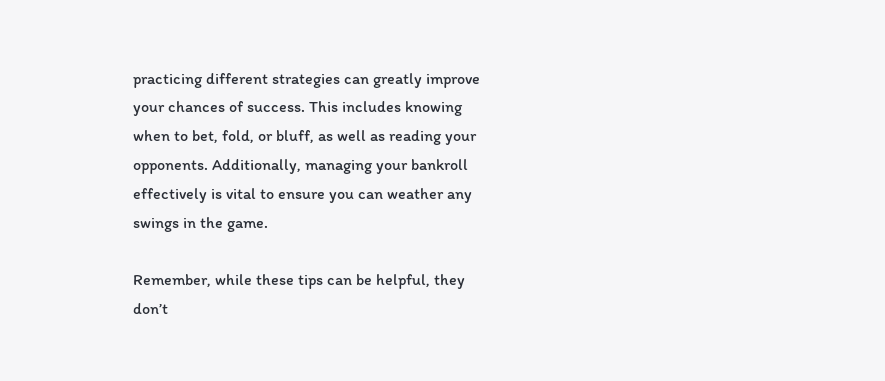practicing different strategies can greatly improve your chances of success. This includes knowing when to bet, fold, or bluff, as well as reading your opponents. Additionally, managing your bankroll effectively is vital to ensure you can weather any swings in the game.

Remember, while these tips can be helpful, they don’t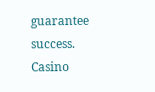guarantee success. Casino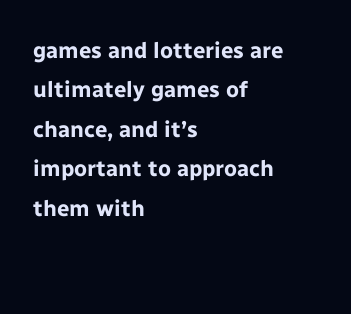games and lotteries are ultimately games of chance, and it’s important to approach them with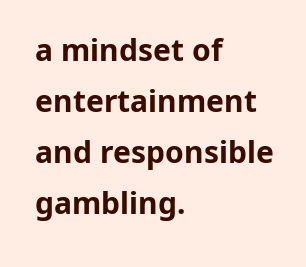a mindset of entertainment and responsible gambling.